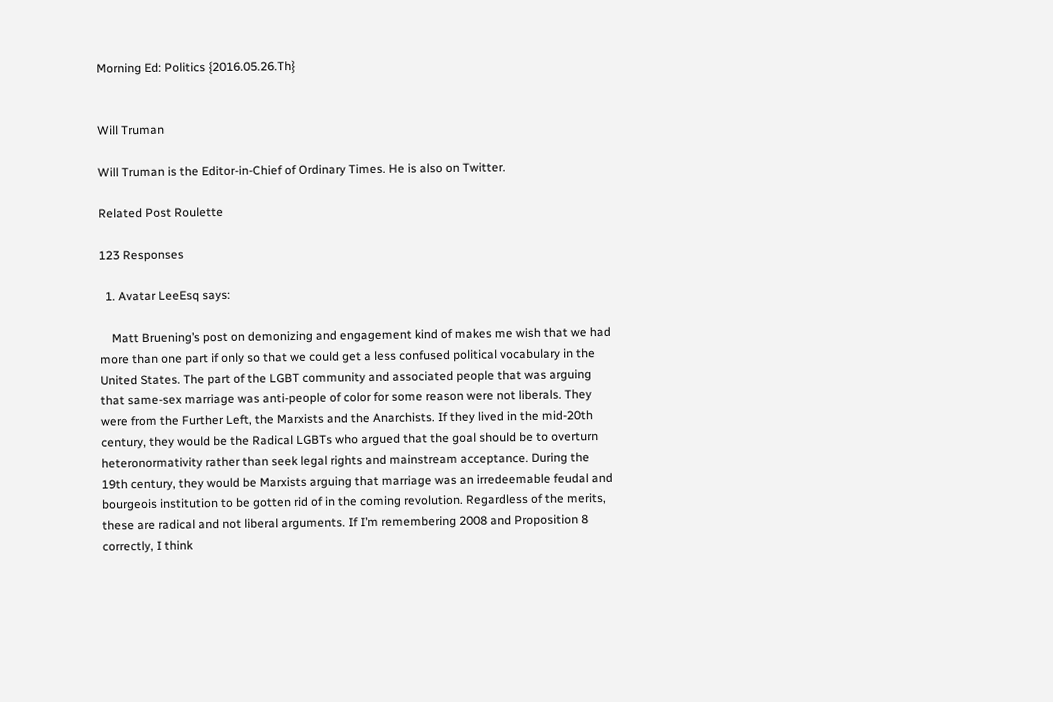Morning Ed: Politics {2016.05.26.Th}


Will Truman

Will Truman is the Editor-in-Chief of Ordinary Times. He is also on Twitter.

Related Post Roulette

123 Responses

  1. Avatar LeeEsq says:

    Matt Bruening’s post on demonizing and engagement kind of makes me wish that we had more than one part if only so that we could get a less confused political vocabulary in the United States. The part of the LGBT community and associated people that was arguing that same-sex marriage was anti-people of color for some reason were not liberals. They were from the Further Left, the Marxists and the Anarchists. If they lived in the mid-20th century, they would be the Radical LGBTs who argued that the goal should be to overturn heteronormativity rather than seek legal rights and mainstream acceptance. During the 19th century, they would be Marxists arguing that marriage was an irredeemable feudal and bourgeois institution to be gotten rid of in the coming revolution. Regardless of the merits, these are radical and not liberal arguments. If I’m remembering 2008 and Proposition 8 correctly, I think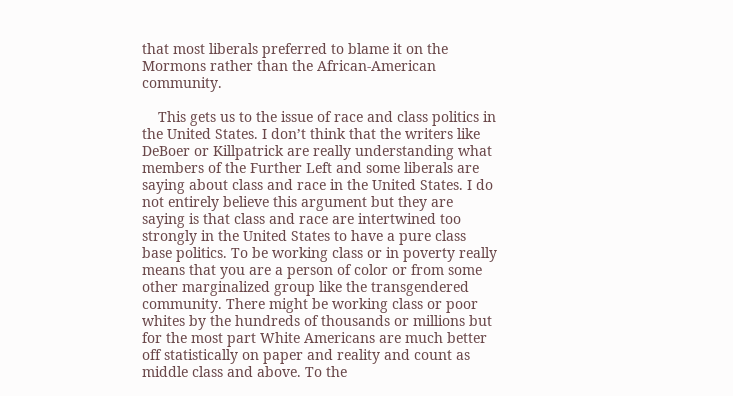that most liberals preferred to blame it on the Mormons rather than the African-American community.

    This gets us to the issue of race and class politics in the United States. I don’t think that the writers like DeBoer or Killpatrick are really understanding what members of the Further Left and some liberals are saying about class and race in the United States. I do not entirely believe this argument but they are saying is that class and race are intertwined too strongly in the United States to have a pure class base politics. To be working class or in poverty really means that you are a person of color or from some other marginalized group like the transgendered community. There might be working class or poor whites by the hundreds of thousands or millions but for the most part White Americans are much better off statistically on paper and reality and count as middle class and above. To the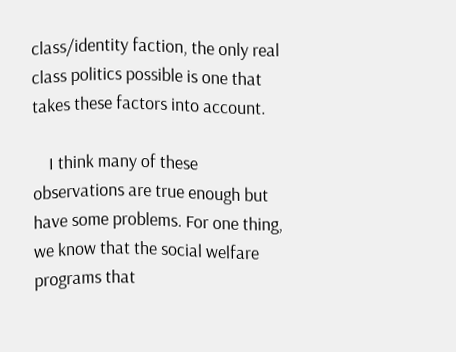class/identity faction, the only real class politics possible is one that takes these factors into account.

    I think many of these observations are true enough but have some problems. For one thing, we know that the social welfare programs that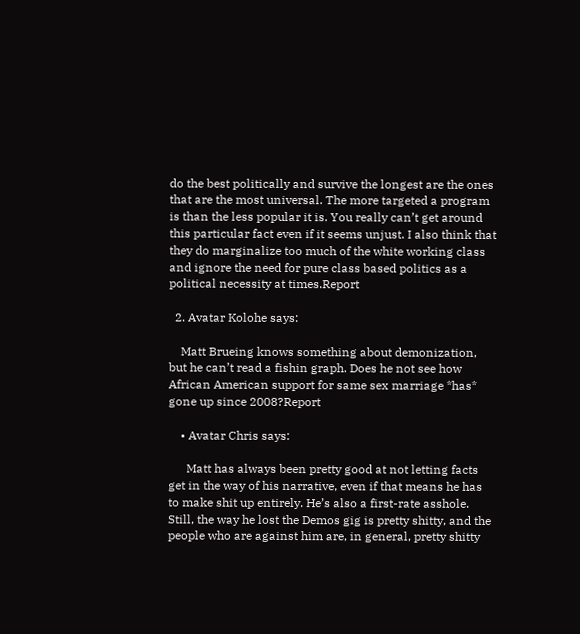do the best politically and survive the longest are the ones that are the most universal. The more targeted a program is than the less popular it is. You really can’t get around this particular fact even if it seems unjust. I also think that they do marginalize too much of the white working class and ignore the need for pure class based politics as a political necessity at times.Report

  2. Avatar Kolohe says:

    Matt Brueing knows something about demonization, but he can’t read a fishin graph. Does he not see how African American support for same sex marriage *has* gone up since 2008?Report

    • Avatar Chris says:

      Matt has always been pretty good at not letting facts get in the way of his narrative, even if that means he has to make shit up entirely. He’s also a first-rate asshole. Still, the way he lost the Demos gig is pretty shitty, and the people who are against him are, in general, pretty shitty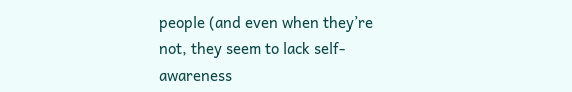people (and even when they’re not, they seem to lack self-awareness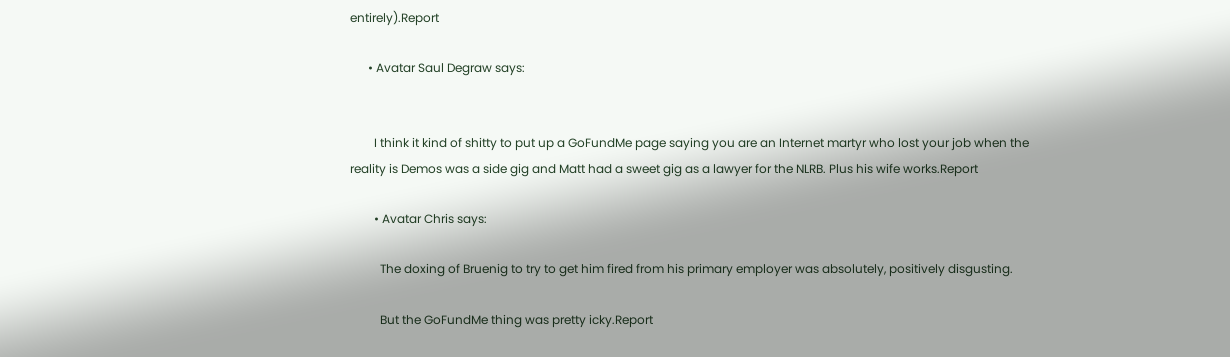entirely).Report

      • Avatar Saul Degraw says:


        I think it kind of shitty to put up a GoFundMe page saying you are an Internet martyr who lost your job when the reality is Demos was a side gig and Matt had a sweet gig as a lawyer for the NLRB. Plus his wife works.Report

        • Avatar Chris says:

          The doxing of Bruenig to try to get him fired from his primary employer was absolutely, positively disgusting.

          But the GoFundMe thing was pretty icky.Report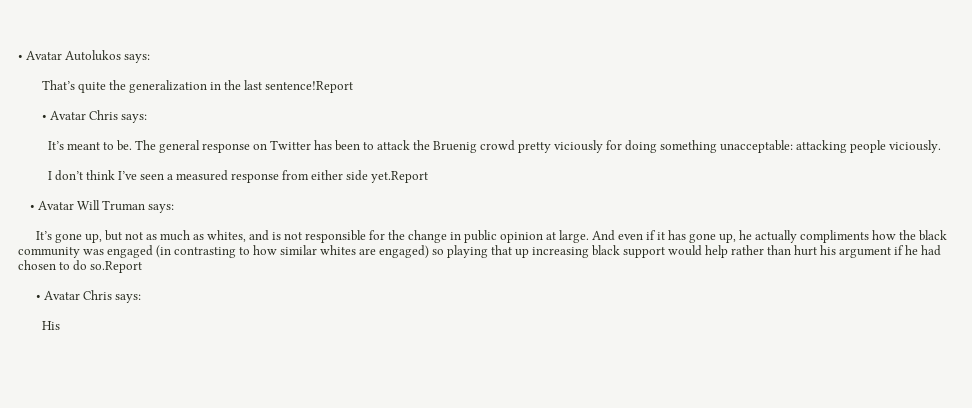• Avatar Autolukos says:

        That’s quite the generalization in the last sentence!Report

        • Avatar Chris says:

          It’s meant to be. The general response on Twitter has been to attack the Bruenig crowd pretty viciously for doing something unacceptable: attacking people viciously.

          I don’t think I’ve seen a measured response from either side yet.Report

    • Avatar Will Truman says:

      It’s gone up, but not as much as whites, and is not responsible for the change in public opinion at large. And even if it has gone up, he actually compliments how the black community was engaged (in contrasting to how similar whites are engaged) so playing that up increasing black support would help rather than hurt his argument if he had chosen to do so.Report

      • Avatar Chris says:

        His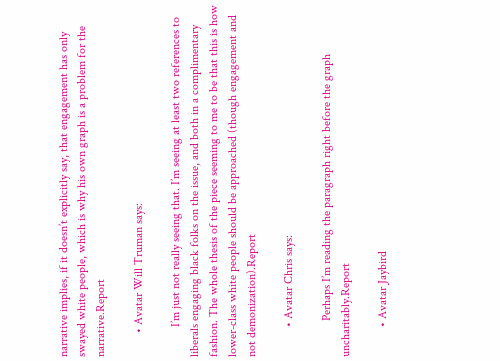narrative implies, if it doesn’t explicitly say, that engagement has only swayed white people, which is why his own graph is a problem for the narrative.Report

        • Avatar Will Truman says:

          I’m just not really seeing that. I’m seeing at least two references to liberals engaging black folks on the issue, and both in a complimentary fashion. The whole thesis of the piece seeming to me to be that this is how lower-class white people should be approached (though engagement and not demonization).Report

          • Avatar Chris says:

            Perhaps I’m reading the paragraph right before the graph uncharitably.Report

          • Avatar Jaybird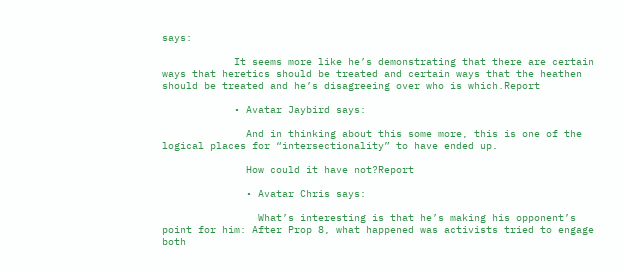says:

            It seems more like he’s demonstrating that there are certain ways that heretics should be treated and certain ways that the heathen should be treated and he’s disagreeing over who is which.Report

            • Avatar Jaybird says:

              And in thinking about this some more, this is one of the logical places for “intersectionality” to have ended up.

              How could it have not?Report

              • Avatar Chris says:

                What’s interesting is that he’s making his opponent’s point for him: After Prop 8, what happened was activists tried to engage both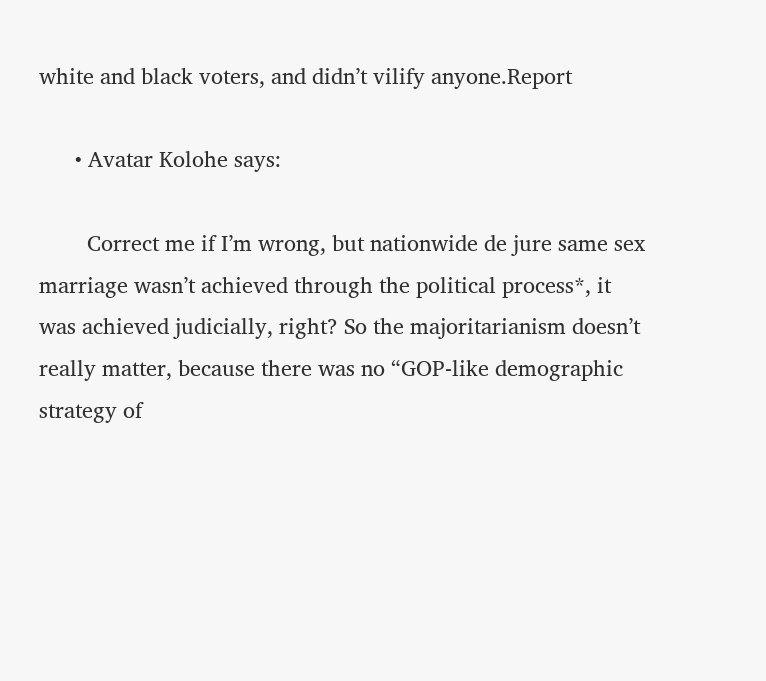white and black voters, and didn’t vilify anyone.Report

      • Avatar Kolohe says:

        Correct me if I’m wrong, but nationwide de jure same sex marriage wasn’t achieved through the political process*, it was achieved judicially, right? So the majoritarianism doesn’t really matter, because there was no “GOP-like demographic strategy of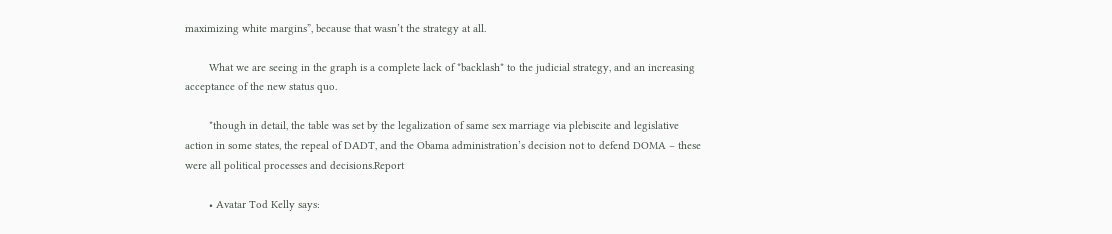maximizing white margins”, because that wasn’t the strategy at all.

        What we are seeing in the graph is a complete lack of *backlash* to the judicial strategy, and an increasing acceptance of the new status quo.

        *though in detail, the table was set by the legalization of same sex marriage via plebiscite and legislative action in some states, the repeal of DADT, and the Obama administration’s decision not to defend DOMA – these were all political processes and decisions.Report

        • Avatar Tod Kelly says: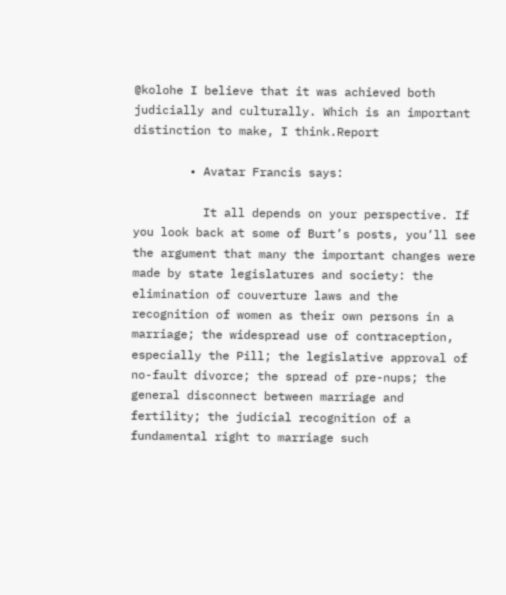@kolohe I believe that it was achieved both judicially and culturally. Which is an important distinction to make, I think.Report

        • Avatar Francis says:

          It all depends on your perspective. If you look back at some of Burt’s posts, you’ll see the argument that many the important changes were made by state legislatures and society: the elimination of couverture laws and the recognition of women as their own persons in a marriage; the widespread use of contraception, especially the Pill; the legislative approval of no-fault divorce; the spread of pre-nups; the general disconnect between marriage and fertility; the judicial recognition of a fundamental right to marriage such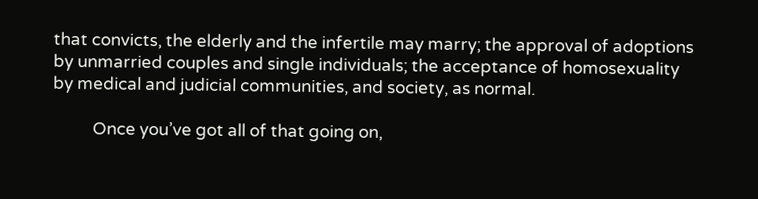that convicts, the elderly and the infertile may marry; the approval of adoptions by unmarried couples and single individuals; the acceptance of homosexuality by medical and judicial communities, and society, as normal.

          Once you’ve got all of that going on,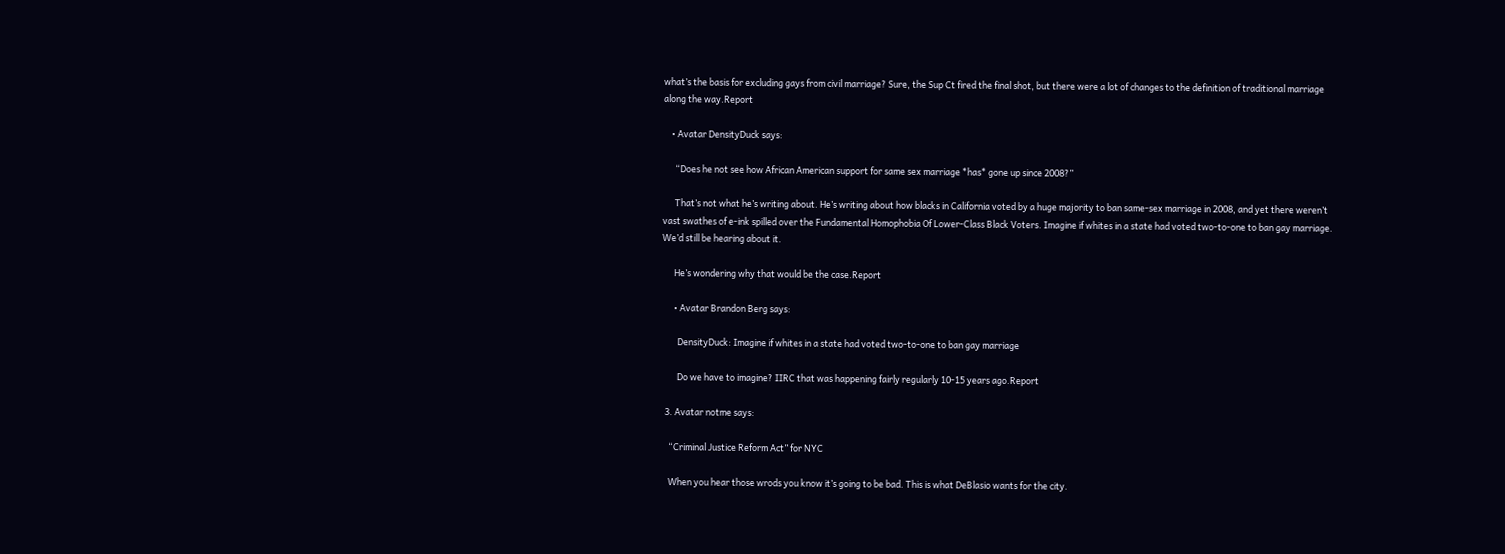what’s the basis for excluding gays from civil marriage? Sure, the Sup Ct fired the final shot, but there were a lot of changes to the definition of traditional marriage along the way.Report

    • Avatar DensityDuck says:

      “Does he not see how African American support for same sex marriage *has* gone up since 2008?”

      That’s not what he’s writing about. He’s writing about how blacks in California voted by a huge majority to ban same-sex marriage in 2008, and yet there weren’t vast swathes of e-ink spilled over the Fundamental Homophobia Of Lower-Class Black Voters. Imagine if whites in a state had voted two-to-one to ban gay marriage. We’d still be hearing about it.

      He’s wondering why that would be the case.Report

      • Avatar Brandon Berg says:

        DensityDuck: Imagine if whites in a state had voted two-to-one to ban gay marriage

        Do we have to imagine? IIRC that was happening fairly regularly 10-15 years ago.Report

  3. Avatar notme says:

    “Criminal Justice Reform Act” for NYC

    When you hear those wrods you know it’s going to be bad. This is what DeBlasio wants for the city.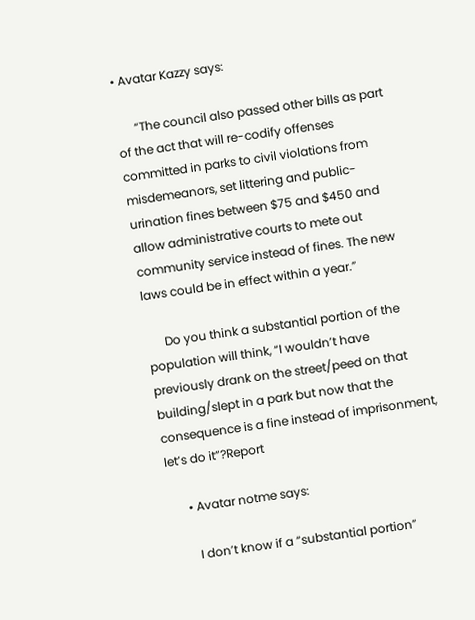• Avatar Kazzy says:

      “The council also passed other bills as part of the act that will re-codify offenses committed in parks to civil violations from misdemeanors, set littering and public-urination fines between $75 and $450 and allow administrative courts to mete out community service instead of fines. The new laws could be in effect within a year.”

      Do you think a substantial portion of the population will think, “I wouldn’t have previously drank on the street/peed on that building/slept in a park but now that the consequence is a fine instead of imprisonment, let’s do it”?Report

      • Avatar notme says:

        I don’t know if a “substantial portion”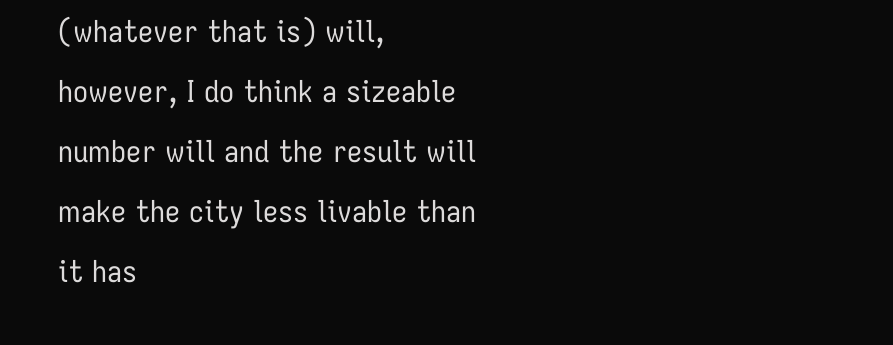(whatever that is) will, however, I do think a sizeable number will and the result will make the city less livable than it has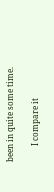been in quite some time.

        I compare it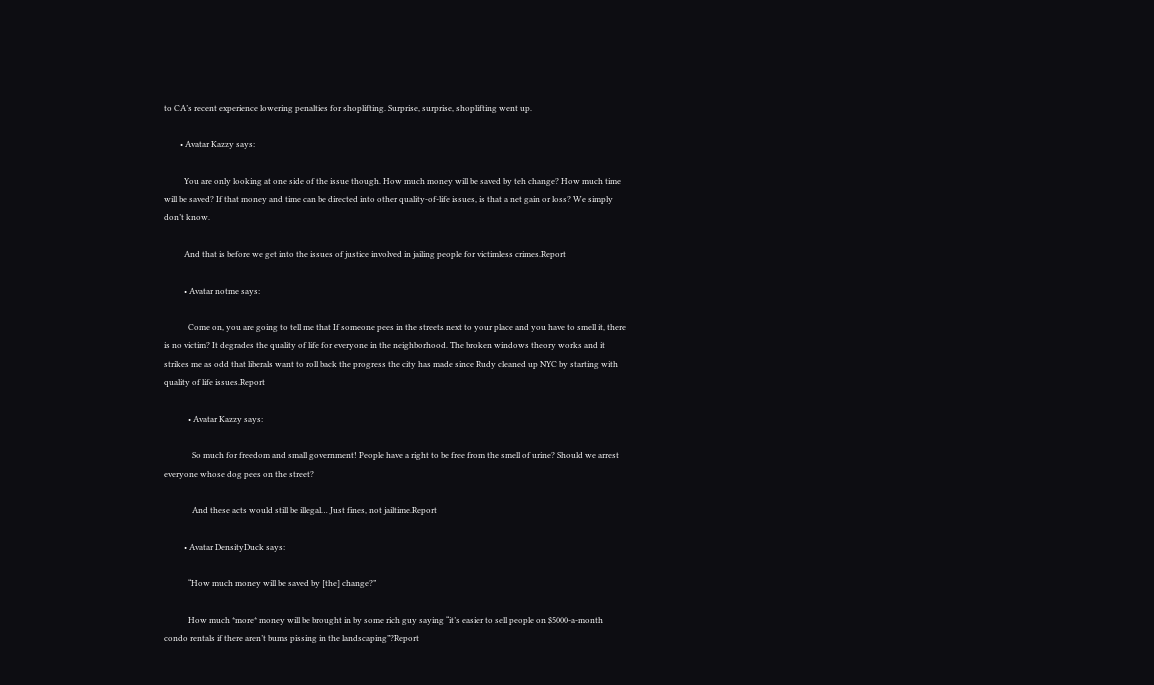to CA’s recent experience lowering penalties for shoplifting. Surprise, surprise, shoplifting went up.

        • Avatar Kazzy says:

          You are only looking at one side of the issue though. How much money will be saved by teh change? How much time will be saved? If that money and time can be directed into other quality-of-life issues, is that a net gain or loss? We simply don’t know.

          And that is before we get into the issues of justice involved in jailing people for victimless crimes.Report

          • Avatar notme says:

            Come on, you are going to tell me that If someone pees in the streets next to your place and you have to smell it, there is no victim? It degrades the quality of life for everyone in the neighborhood. The broken windows theory works and it strikes me as odd that liberals want to roll back the progress the city has made since Rudy cleaned up NYC by starting with quality of life issues.Report

            • Avatar Kazzy says:

              So much for freedom and small government! People have a right to be free from the smell of urine? Should we arrest everyone whose dog pees on the street?

              And these acts would still be illegal… Just fines, not jailtime.Report

          • Avatar DensityDuck says:

            “How much money will be saved by [the] change?”

            How much *more* money will be brought in by some rich guy saying “it’s easier to sell people on $5000-a-month condo rentals if there aren’t bums pissing in the landscaping”?Report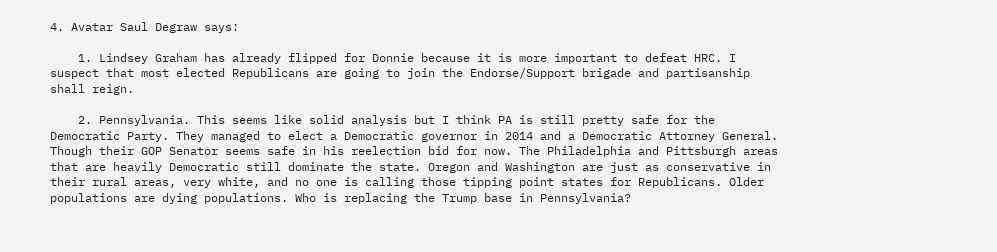4. Avatar Saul Degraw says:

    1. Lindsey Graham has already flipped for Donnie because it is more important to defeat HRC. I suspect that most elected Republicans are going to join the Endorse/Support brigade and partisanship shall reign.

    2. Pennsylvania. This seems like solid analysis but I think PA is still pretty safe for the Democratic Party. They managed to elect a Democratic governor in 2014 and a Democratic Attorney General. Though their GOP Senator seems safe in his reelection bid for now. The Philadelphia and Pittsburgh areas that are heavily Democratic still dominate the state. Oregon and Washington are just as conservative in their rural areas, very white, and no one is calling those tipping point states for Republicans. Older populations are dying populations. Who is replacing the Trump base in Pennsylvania?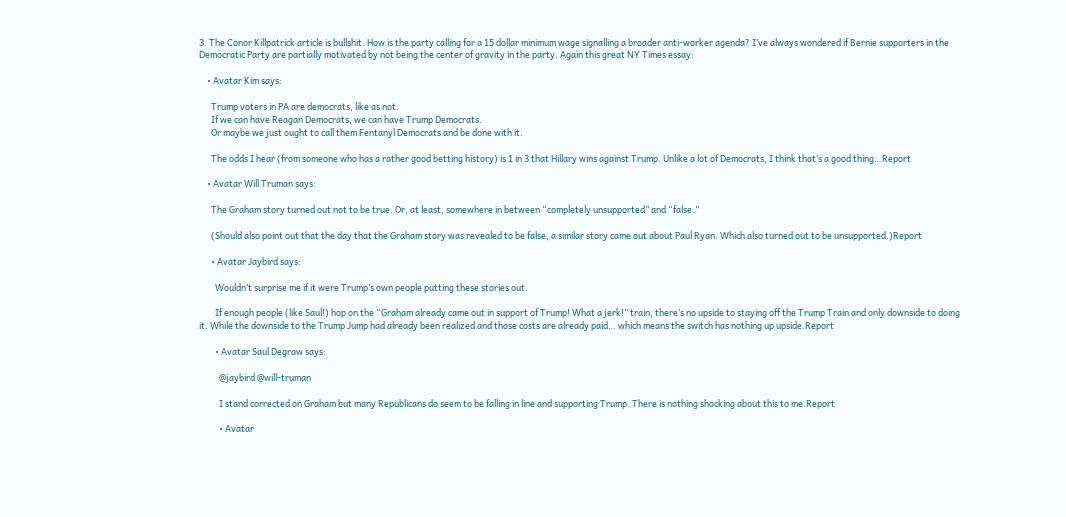3. The Conor Killpatrick article is bullshit. How is the party calling for a 15 dollar minimum wage signalling a broader anti-worker agenda? I’ve always wondered if Bernie supporters in the Democratic Party are partially motivated by not being the center of gravity in the party. Again this great NY Times essay:

    • Avatar Kim says:

      Trump voters in PA are democrats, like as not.
      If we can have Reagan Democrats, we can have Trump Democrats.
      Or maybe we just ought to call them Fentanyl Democrats and be done with it.

      The odds I hear (from someone who has a rather good betting history) is 1 in 3 that Hillary wins against Trump. Unlike a lot of Democrats, I think that’s a good thing…Report

    • Avatar Will Truman says:

      The Graham story turned out not to be true. Or, at least, somewhere in between “completely unsupported” and “false.”

      (Should also point out that the day that the Graham story was revealed to be false, a similar story came out about Paul Ryan. Which also turned out to be unsupported.)Report

      • Avatar Jaybird says:

        Wouldn’t surprise me if it were Trump’s own people putting these stories out.

        If enough people (like Saul!) hop on the “Graham already came out in support of Trump! What a jerk!” train, there’s no upside to staying off the Trump Train and only downside to doing it. While the downside to the Trump Jump had already been realized and those costs are already paid… which means the switch has nothing up upside.Report

        • Avatar Saul Degraw says:

          @jaybird @will-truman

          I stand corrected on Graham but many Republicans do seem to be falling in line and supporting Trump. There is nothing shocking about this to me.Report

          • Avatar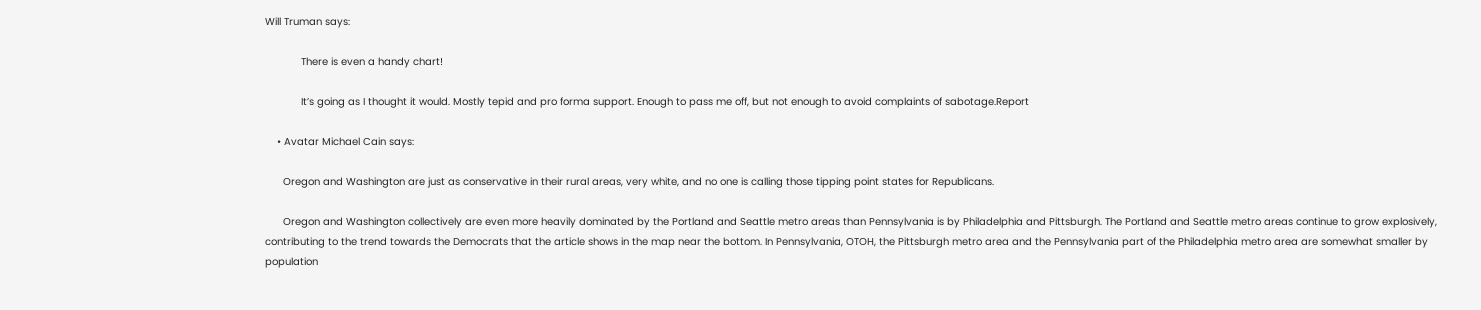Will Truman says:

            There is even a handy chart!

            It’s going as I thought it would. Mostly tepid and pro forma support. Enough to pass me off, but not enough to avoid complaints of sabotage.Report

    • Avatar Michael Cain says:

      Oregon and Washington are just as conservative in their rural areas, very white, and no one is calling those tipping point states for Republicans.

      Oregon and Washington collectively are even more heavily dominated by the Portland and Seattle metro areas than Pennsylvania is by Philadelphia and Pittsburgh. The Portland and Seattle metro areas continue to grow explosively, contributing to the trend towards the Democrats that the article shows in the map near the bottom. In Pennsylvania, OTOH, the Pittsburgh metro area and the Pennsylvania part of the Philadelphia metro area are somewhat smaller by population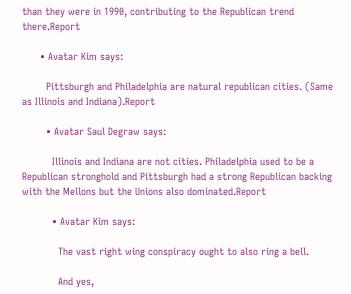than they were in 1990, contributing to the Republican trend there.Report

      • Avatar Kim says:

        Pittsburgh and Philadelphia are natural republican cities. (Same as Illinois and Indiana).Report

        • Avatar Saul Degraw says:

          Illinois and Indiana are not cities. Philadelphia used to be a Republican stronghold and Pittsburgh had a strong Republican backing with the Mellons but the Unions also dominated.Report

          • Avatar Kim says:

            The vast right wing conspiracy ought to also ring a bell.

            And yes,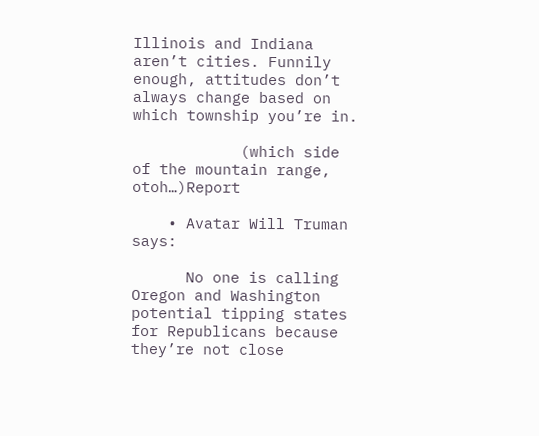Illinois and Indiana aren’t cities. Funnily enough, attitudes don’t always change based on which township you’re in.

            (which side of the mountain range, otoh…)Report

    • Avatar Will Truman says:

      No one is calling Oregon and Washington potential tipping states for Republicans because they’re not close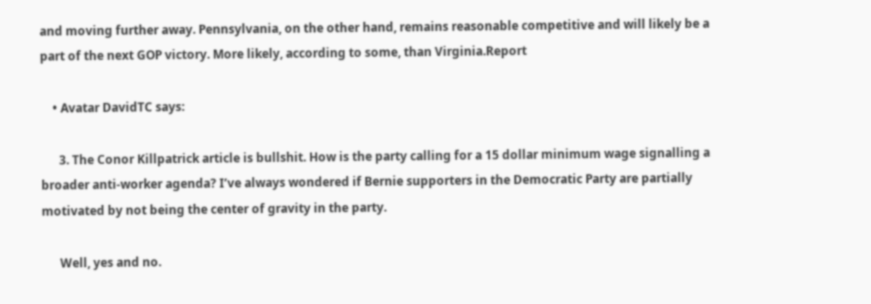and moving further away. Pennsylvania, on the other hand, remains reasonable competitive and will likely be a part of the next GOP victory. More likely, according to some, than Virginia.Report

    • Avatar DavidTC says:

      3. The Conor Killpatrick article is bullshit. How is the party calling for a 15 dollar minimum wage signalling a broader anti-worker agenda? I’ve always wondered if Bernie supporters in the Democratic Party are partially motivated by not being the center of gravity in the party.

      Well, yes and no.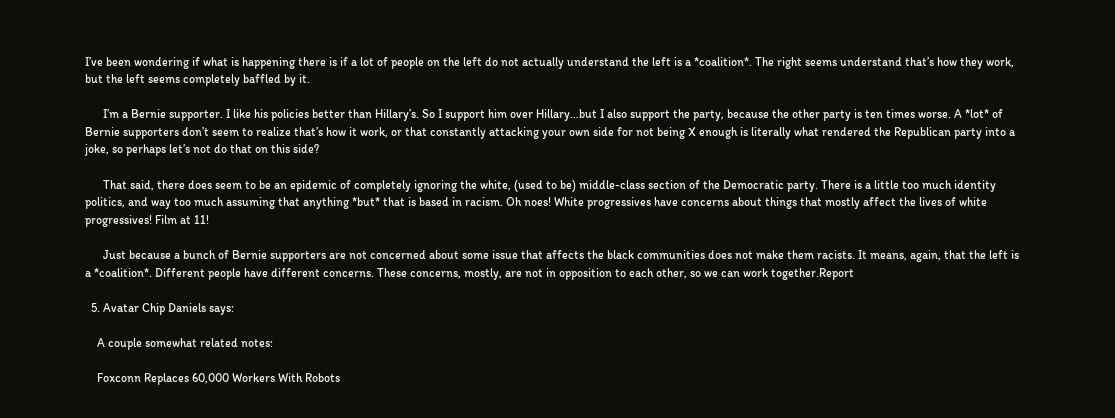I’ve been wondering if what is happening there is if a lot of people on the left do not actually understand the left is a *coalition*. The right seems understand that’s how they work, but the left seems completely baffled by it.

      I’m a Bernie supporter. I like his policies better than Hillary’s. So I support him over Hillary…but I also support the party, because the other party is ten times worse. A *lot* of Bernie supporters don’t seem to realize that’s how it work, or that constantly attacking your own side for not being X enough is literally what rendered the Republican party into a joke, so perhaps let’s not do that on this side?

      That said, there does seem to be an epidemic of completely ignoring the white, (used to be) middle-class section of the Democratic party. There is a little too much identity politics, and way too much assuming that anything *but* that is based in racism. Oh noes! White progressives have concerns about things that mostly affect the lives of white progressives! Film at 11!

      Just because a bunch of Bernie supporters are not concerned about some issue that affects the black communities does not make them racists. It means, again, that the left is a *coalition*. Different people have different concerns. These concerns, mostly, are not in opposition to each other, so we can work together.Report

  5. Avatar Chip Daniels says:

    A couple somewhat related notes:

    Foxconn Replaces 60,000 Workers With Robots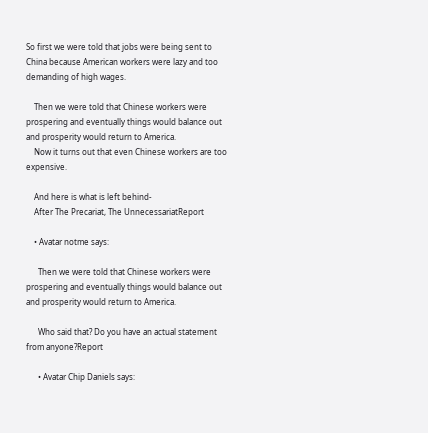So first we were told that jobs were being sent to China because American workers were lazy and too demanding of high wages.

    Then we were told that Chinese workers were prospering and eventually things would balance out and prosperity would return to America.
    Now it turns out that even Chinese workers are too expensive.

    And here is what is left behind-
    After The Precariat, The UnnecessariatReport

    • Avatar notme says:

      Then we were told that Chinese workers were prospering and eventually things would balance out and prosperity would return to America.

      Who said that? Do you have an actual statement from anyone?Report

      • Avatar Chip Daniels says: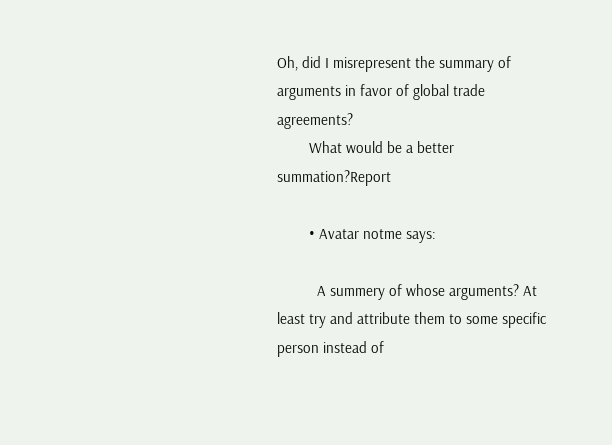Oh, did I misrepresent the summary of arguments in favor of global trade agreements?
        What would be a better summation?Report

        • Avatar notme says:

          A summery of whose arguments? At least try and attribute them to some specific person instead of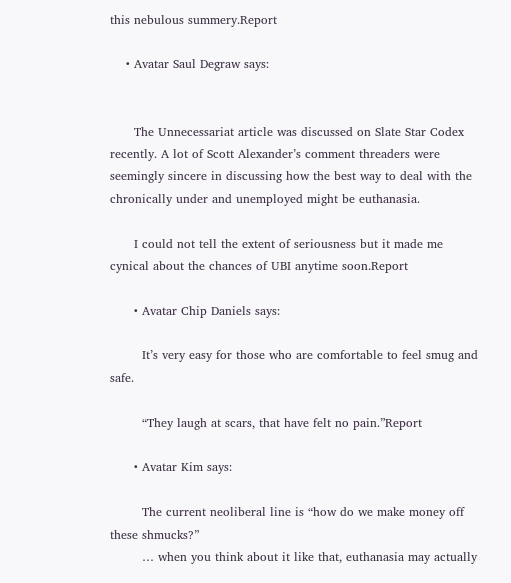this nebulous summery.Report

    • Avatar Saul Degraw says:


      The Unnecessariat article was discussed on Slate Star Codex recently. A lot of Scott Alexander’s comment threaders were seemingly sincere in discussing how the best way to deal with the chronically under and unemployed might be euthanasia.

      I could not tell the extent of seriousness but it made me cynical about the chances of UBI anytime soon.Report

      • Avatar Chip Daniels says:

        It’s very easy for those who are comfortable to feel smug and safe.

        “They laugh at scars, that have felt no pain.”Report

      • Avatar Kim says:

        The current neoliberal line is “how do we make money off these shmucks?”
        … when you think about it like that, euthanasia may actually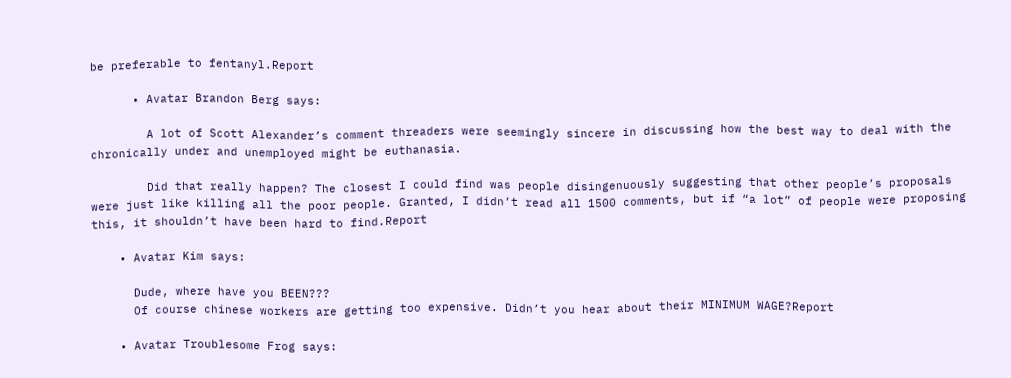be preferable to fentanyl.Report

      • Avatar Brandon Berg says:

        A lot of Scott Alexander’s comment threaders were seemingly sincere in discussing how the best way to deal with the chronically under and unemployed might be euthanasia.

        Did that really happen? The closest I could find was people disingenuously suggesting that other people’s proposals were just like killing all the poor people. Granted, I didn’t read all 1500 comments, but if “a lot” of people were proposing this, it shouldn’t have been hard to find.Report

    • Avatar Kim says:

      Dude, where have you BEEN???
      Of course chinese workers are getting too expensive. Didn’t you hear about their MINIMUM WAGE?Report

    • Avatar Troublesome Frog says: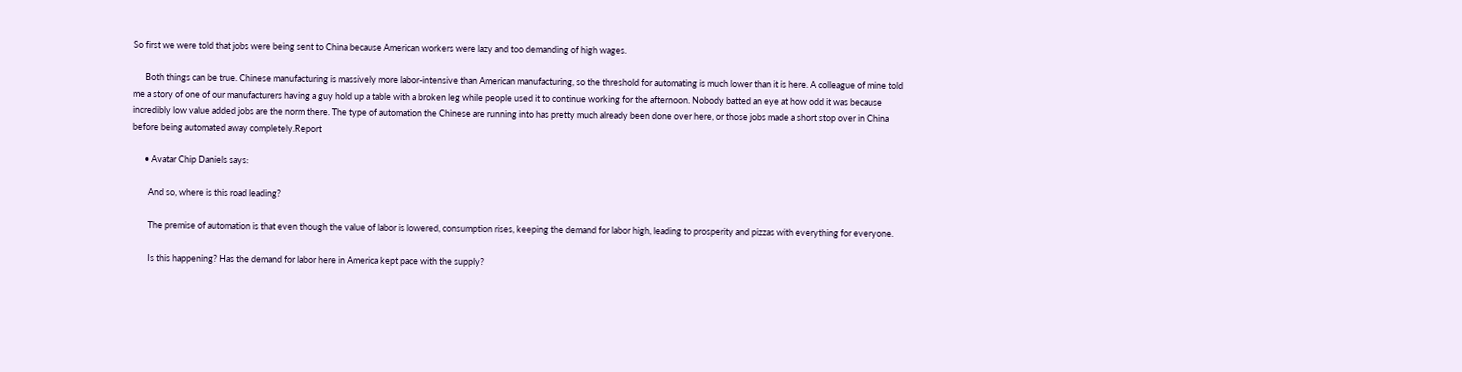So first we were told that jobs were being sent to China because American workers were lazy and too demanding of high wages.

      Both things can be true. Chinese manufacturing is massively more labor-intensive than American manufacturing, so the threshold for automating is much lower than it is here. A colleague of mine told me a story of one of our manufacturers having a guy hold up a table with a broken leg while people used it to continue working for the afternoon. Nobody batted an eye at how odd it was because incredibly low value added jobs are the norm there. The type of automation the Chinese are running into has pretty much already been done over here, or those jobs made a short stop over in China before being automated away completely.Report

      • Avatar Chip Daniels says:

        And so, where is this road leading?

        The premise of automation is that even though the value of labor is lowered, consumption rises, keeping the demand for labor high, leading to prosperity and pizzas with everything for everyone.

        Is this happening? Has the demand for labor here in America kept pace with the supply?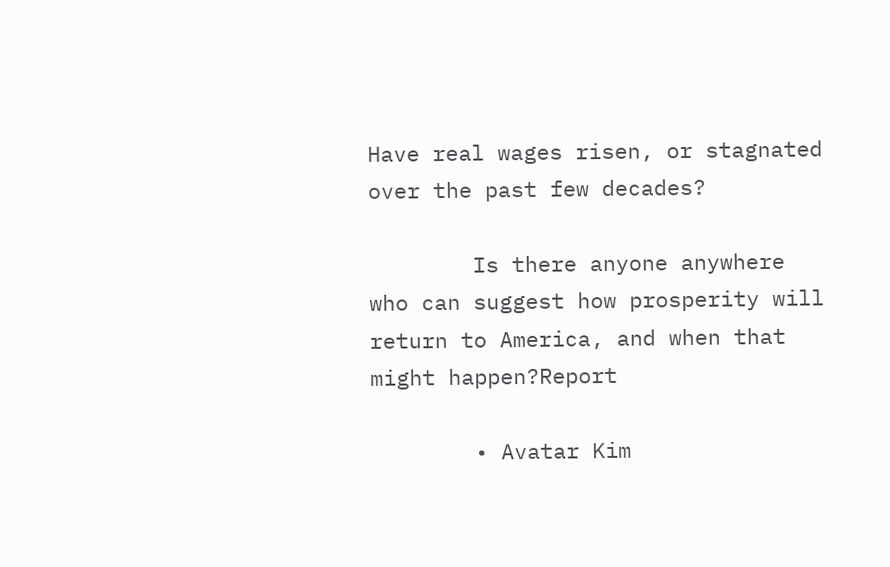Have real wages risen, or stagnated over the past few decades?

        Is there anyone anywhere who can suggest how prosperity will return to America, and when that might happen?Report

        • Avatar Kim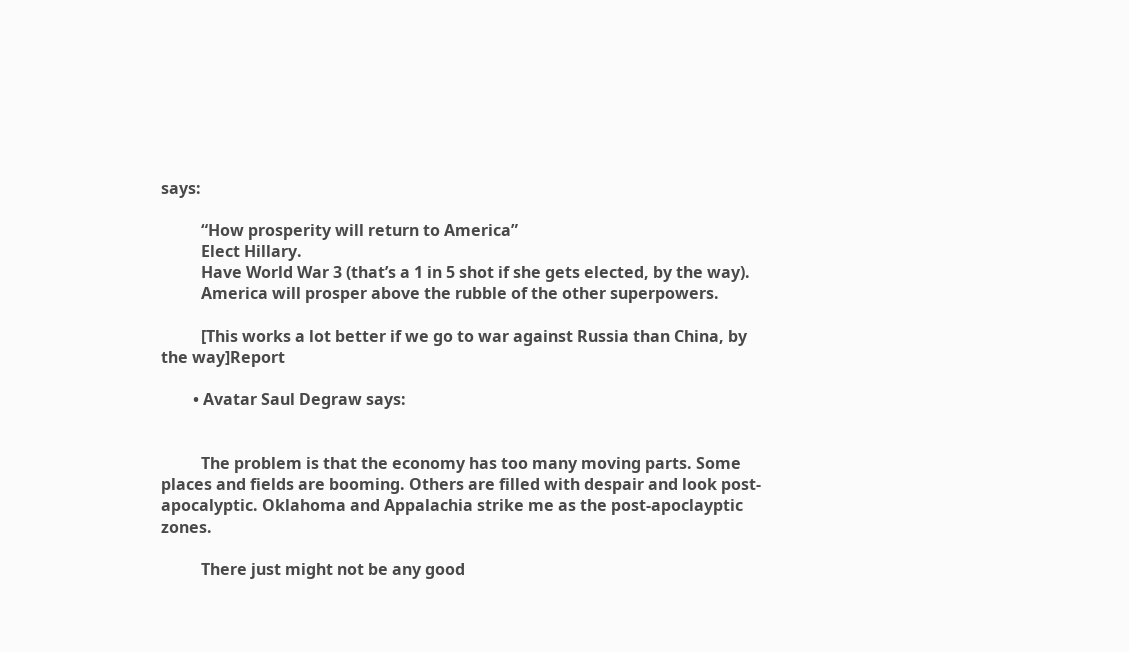says:

          “How prosperity will return to America”
          Elect Hillary.
          Have World War 3 (that’s a 1 in 5 shot if she gets elected, by the way).
          America will prosper above the rubble of the other superpowers.

          [This works a lot better if we go to war against Russia than China, by the way]Report

        • Avatar Saul Degraw says:


          The problem is that the economy has too many moving parts. Some places and fields are booming. Others are filled with despair and look post-apocalyptic. Oklahoma and Appalachia strike me as the post-apoclayptic zones.

          There just might not be any good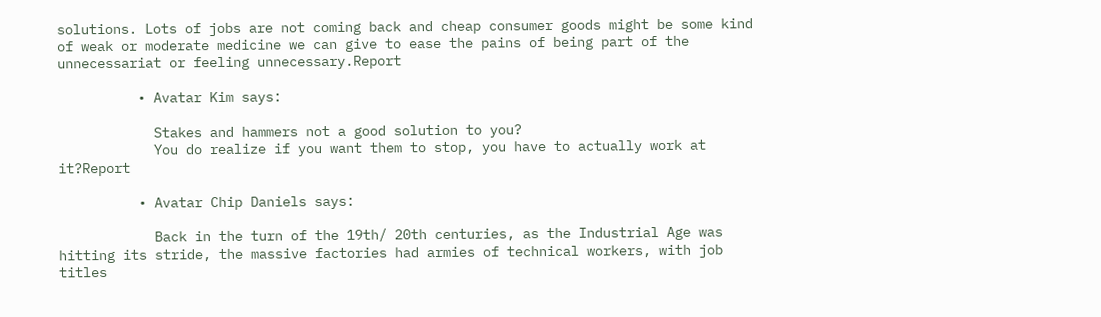solutions. Lots of jobs are not coming back and cheap consumer goods might be some kind of weak or moderate medicine we can give to ease the pains of being part of the unnecessariat or feeling unnecessary.Report

          • Avatar Kim says:

            Stakes and hammers not a good solution to you?
            You do realize if you want them to stop, you have to actually work at it?Report

          • Avatar Chip Daniels says:

            Back in the turn of the 19th/ 20th centuries, as the Industrial Age was hitting its stride, the massive factories had armies of technical workers, with job titles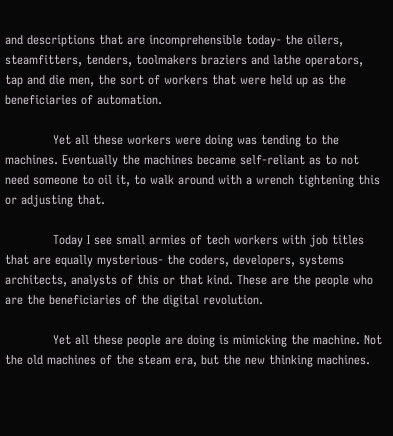and descriptions that are incomprehensible today- the oilers, steamfitters, tenders, toolmakers braziers and lathe operators, tap and die men, the sort of workers that were held up as the beneficiaries of automation.

            Yet all these workers were doing was tending to the machines. Eventually the machines became self-reliant as to not need someone to oil it, to walk around with a wrench tightening this or adjusting that.

            Today I see small armies of tech workers with job titles that are equally mysterious- the coders, developers, systems architects, analysts of this or that kind. These are the people who are the beneficiaries of the digital revolution.

            Yet all these people are doing is mimicking the machine. Not the old machines of the steam era, but the new thinking machines.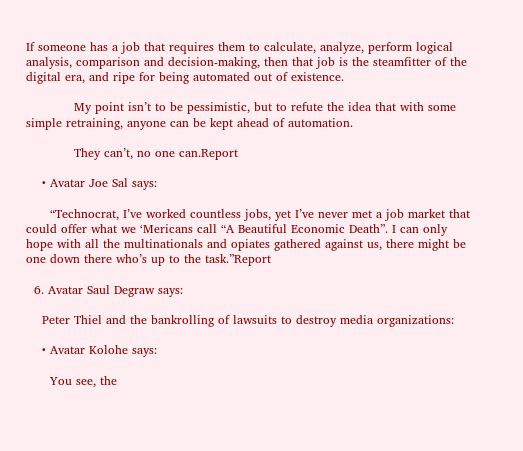If someone has a job that requires them to calculate, analyze, perform logical analysis, comparison and decision-making, then that job is the steamfitter of the digital era, and ripe for being automated out of existence.

            My point isn’t to be pessimistic, but to refute the idea that with some simple retraining, anyone can be kept ahead of automation.

            They can’t, no one can.Report

    • Avatar Joe Sal says:

      “Technocrat, I’ve worked countless jobs, yet I’ve never met a job market that could offer what we ‘Mericans call “A Beautiful Economic Death”. I can only hope with all the multinationals and opiates gathered against us, there might be one down there who’s up to the task.”Report

  6. Avatar Saul Degraw says:

    Peter Thiel and the bankrolling of lawsuits to destroy media organizations:

    • Avatar Kolohe says:

      You see, the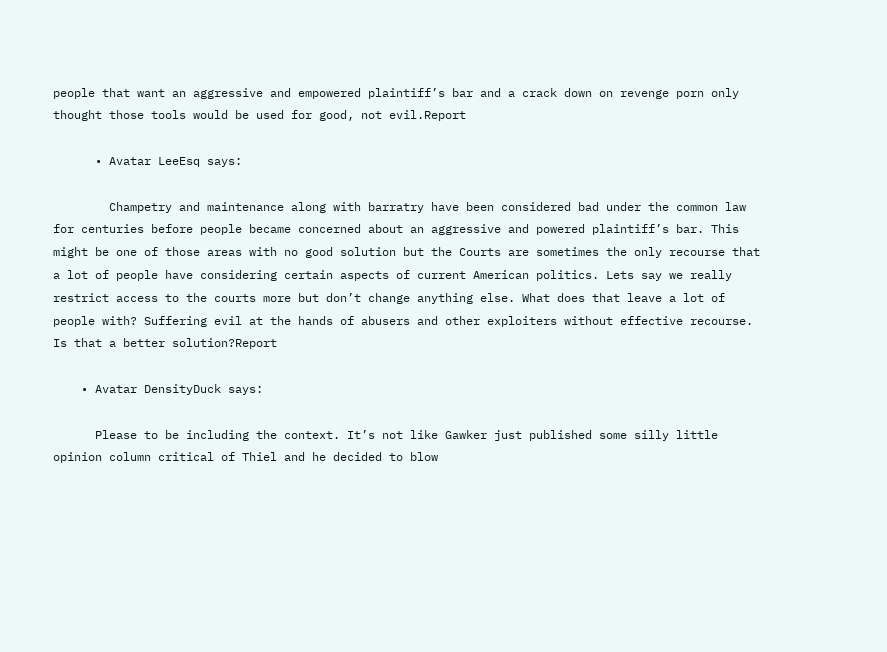people that want an aggressive and empowered plaintiff’s bar and a crack down on revenge porn only thought those tools would be used for good, not evil.Report

      • Avatar LeeEsq says:

        Champetry and maintenance along with barratry have been considered bad under the common law for centuries before people became concerned about an aggressive and powered plaintiff’s bar. This might be one of those areas with no good solution but the Courts are sometimes the only recourse that a lot of people have considering certain aspects of current American politics. Lets say we really restrict access to the courts more but don’t change anything else. What does that leave a lot of people with? Suffering evil at the hands of abusers and other exploiters without effective recourse. Is that a better solution?Report

    • Avatar DensityDuck says:

      Please to be including the context. It’s not like Gawker just published some silly little opinion column critical of Thiel and he decided to blow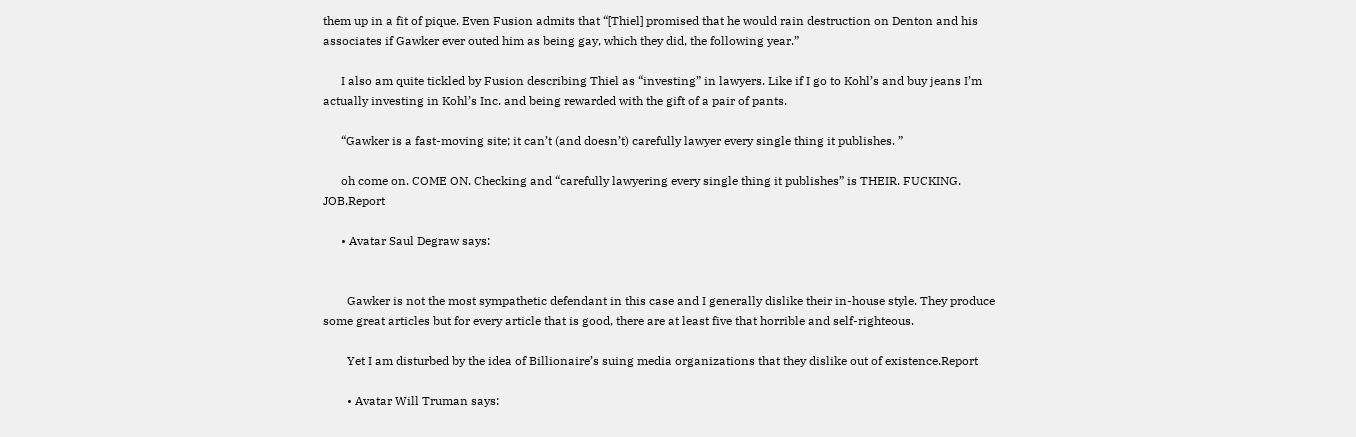them up in a fit of pique. Even Fusion admits that “[Thiel] promised that he would rain destruction on Denton and his associates if Gawker ever outed him as being gay, which they did, the following year.”

      I also am quite tickled by Fusion describing Thiel as “investing” in lawyers. Like if I go to Kohl’s and buy jeans I’m actually investing in Kohl’s Inc. and being rewarded with the gift of a pair of pants.

      “Gawker is a fast-moving site; it can’t (and doesn’t) carefully lawyer every single thing it publishes. ”

      oh come on. COME ON. Checking and “carefully lawyering every single thing it publishes” is THEIR. FUCKING. JOB.Report

      • Avatar Saul Degraw says:


        Gawker is not the most sympathetic defendant in this case and I generally dislike their in-house style. They produce some great articles but for every article that is good, there are at least five that horrible and self-righteous.

        Yet I am disturbed by the idea of Billionaire’s suing media organizations that they dislike out of existence.Report

        • Avatar Will Truman says: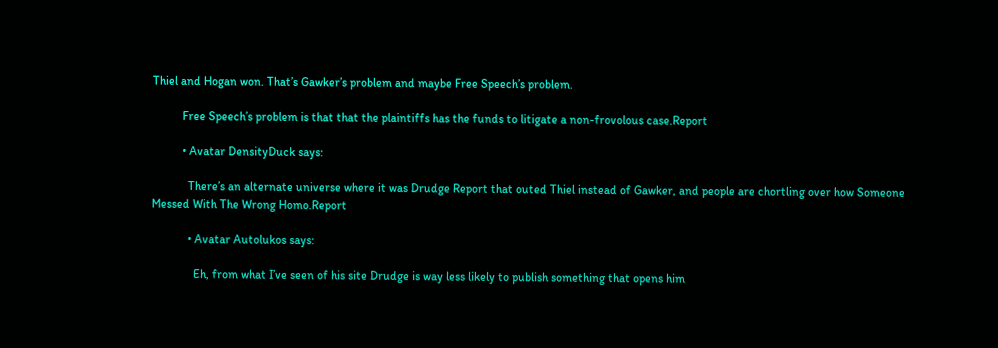Thiel and Hogan won. That’s Gawker’s problem and maybe Free Speech’s problem.

          Free Speech’s problem is that that the plaintiffs has the funds to litigate a non-frovolous case.Report

          • Avatar DensityDuck says:

            There’s an alternate universe where it was Drudge Report that outed Thiel instead of Gawker, and people are chortling over how Someone Messed With The Wrong Homo.Report

            • Avatar Autolukos says:

              Eh, from what I’ve seen of his site Drudge is way less likely to publish something that opens him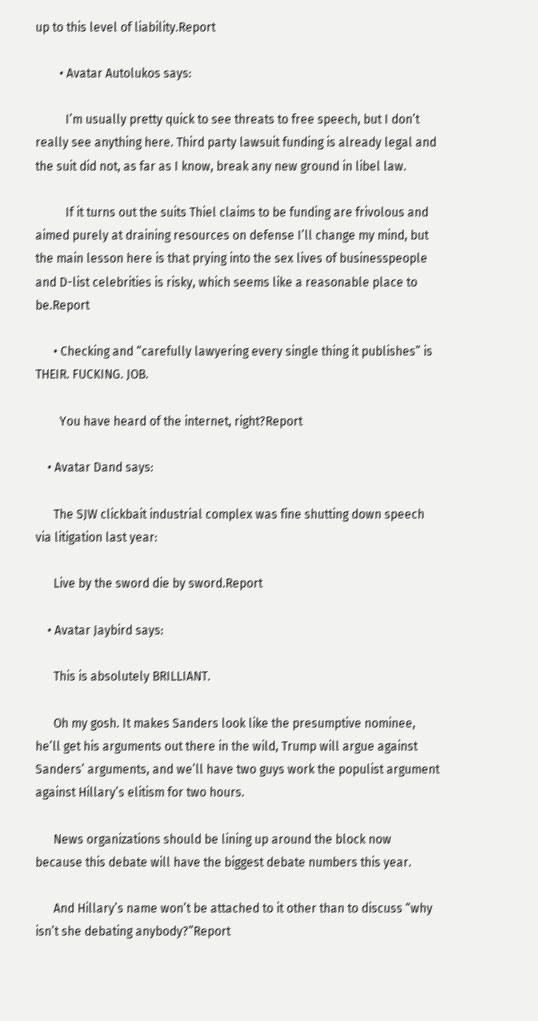up to this level of liability.Report

        • Avatar Autolukos says:

          I’m usually pretty quick to see threats to free speech, but I don’t really see anything here. Third party lawsuit funding is already legal and the suit did not, as far as I know, break any new ground in libel law.

          If it turns out the suits Thiel claims to be funding are frivolous and aimed purely at draining resources on defense I’ll change my mind, but the main lesson here is that prying into the sex lives of businesspeople and D-list celebrities is risky, which seems like a reasonable place to be.Report

      • Checking and “carefully lawyering every single thing it publishes” is THEIR. FUCKING. JOB.

        You have heard of the internet, right?Report

    • Avatar Dand says:

      The SJW clickbait industrial complex was fine shutting down speech via litigation last year:

      Live by the sword die by sword.Report

    • Avatar Jaybird says:

      This is absolutely BRILLIANT.

      Oh my gosh. It makes Sanders look like the presumptive nominee, he’ll get his arguments out there in the wild, Trump will argue against Sanders’ arguments, and we’ll have two guys work the populist argument against Hillary’s elitism for two hours.

      News organizations should be lining up around the block now because this debate will have the biggest debate numbers this year.

      And Hillary’s name won’t be attached to it other than to discuss “why isn’t she debating anybody?”Report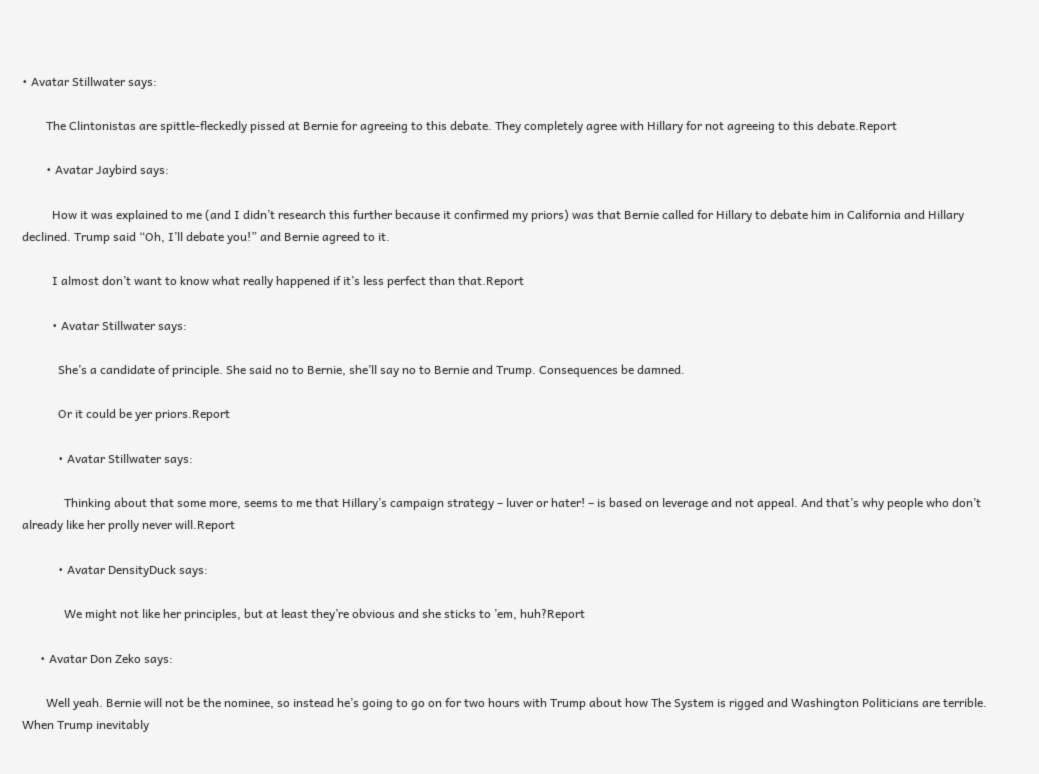• Avatar Stillwater says:

        The Clintonistas are spittle-fleckedly pissed at Bernie for agreeing to this debate. They completely agree with Hillary for not agreeing to this debate.Report

        • Avatar Jaybird says:

          How it was explained to me (and I didn’t research this further because it confirmed my priors) was that Bernie called for Hillary to debate him in California and Hillary declined. Trump said “Oh, I’ll debate you!” and Bernie agreed to it.

          I almost don’t want to know what really happened if it’s less perfect than that.Report

          • Avatar Stillwater says:

            She’s a candidate of principle. She said no to Bernie, she’ll say no to Bernie and Trump. Consequences be damned.

            Or it could be yer priors.Report

            • Avatar Stillwater says:

              Thinking about that some more, seems to me that Hillary’s campaign strategy – luver or hater! – is based on leverage and not appeal. And that’s why people who don’t already like her prolly never will.Report

            • Avatar DensityDuck says:

              We might not like her principles, but at least they’re obvious and she sticks to ’em, huh?Report

      • Avatar Don Zeko says:

        Well yeah. Bernie will not be the nominee, so instead he’s going to go on for two hours with Trump about how The System is rigged and Washington Politicians are terrible. When Trump inevitably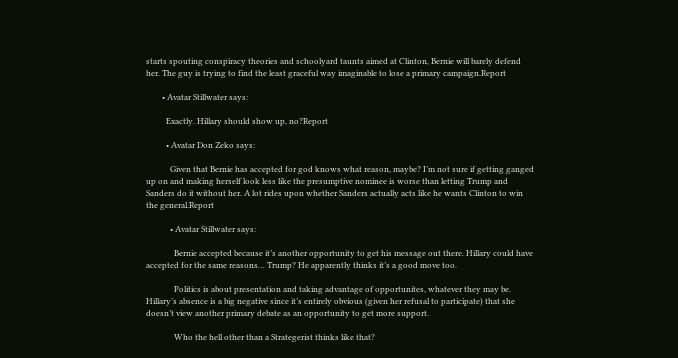starts spouting conspiracy theories and schoolyard taunts aimed at Clinton, Bernie will barely defend her. The guy is trying to find the least graceful way imaginable to lose a primary campaign.Report

        • Avatar Stillwater says:

          Exactly. Hillary should show up, no?Report

          • Avatar Don Zeko says:

            Given that Bernie has accepted for god knows what reason, maybe? I’m not sure if getting ganged up on and making herself look less like the presumptive nominee is worse than letting Trump and Sanders do it without her. A lot rides upon whether Sanders actually acts like he wants Clinton to win the general.Report

            • Avatar Stillwater says:

              Bernie accepted because it’s another opportunity to get his message out there. Hillary could have accepted for the same reasons… Trump? He apparently thinks it’s a good move too.

              Politics is about presentation and taking advantage of opportunites, whatever they may be. Hillary’s absence is a big negative since it’s entirely obvious (given her refusal to participate) that she doesn’t view another primary debate as an opportunity to get more support.

              Who the hell other than a Strategerist thinks like that?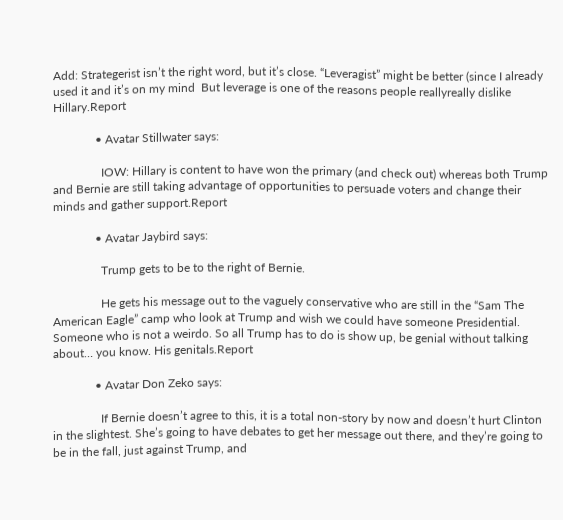Add: Strategerist isn’t the right word, but it’s close. “Leveragist” might be better (since I already used it and it’s on my mind  But leverage is one of the reasons people reallyreally dislike Hillary.Report

              • Avatar Stillwater says:

                IOW: Hillary is content to have won the primary (and check out) whereas both Trump and Bernie are still taking advantage of opportunities to persuade voters and change their minds and gather support.Report

              • Avatar Jaybird says:

                Trump gets to be to the right of Bernie.

                He gets his message out to the vaguely conservative who are still in the “Sam The American Eagle” camp who look at Trump and wish we could have someone Presidential. Someone who is not a weirdo. So all Trump has to do is show up, be genial without talking about… you know. His genitals.Report

              • Avatar Don Zeko says:

                If Bernie doesn’t agree to this, it is a total non-story by now and doesn’t hurt Clinton in the slightest. She’s going to have debates to get her message out there, and they’re going to be in the fall, just against Trump, and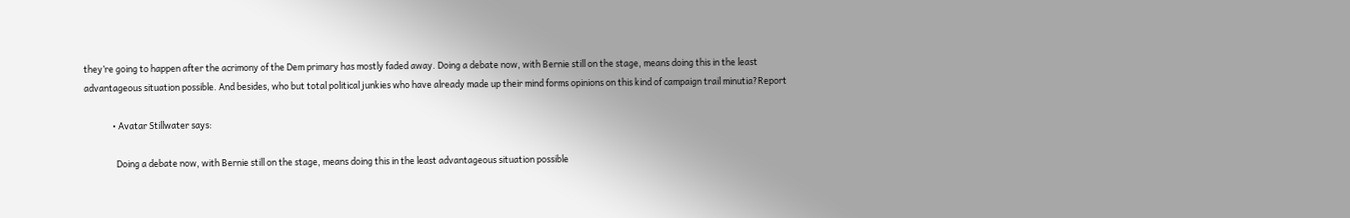they’re going to happen after the acrimony of the Dem primary has mostly faded away. Doing a debate now, with Bernie still on the stage, means doing this in the least advantageous situation possible. And besides, who but total political junkies who have already made up their mind forms opinions on this kind of campaign trail minutia?Report

              • Avatar Stillwater says:

                Doing a debate now, with Bernie still on the stage, means doing this in the least advantageous situation possible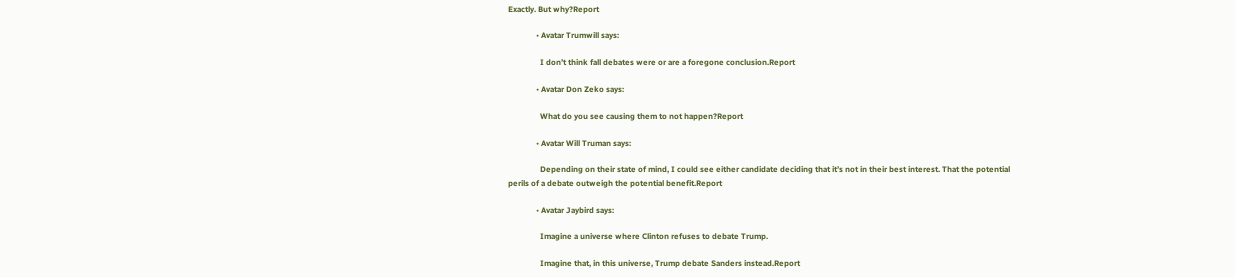Exactly. But why?Report

              • Avatar Trumwill says:

                I don’t think fall debates were or are a foregone conclusion.Report

              • Avatar Don Zeko says:

                What do you see causing them to not happen?Report

              • Avatar Will Truman says:

                Depending on their state of mind, I could see either candidate deciding that it’s not in their best interest. That the potential perils of a debate outweigh the potential benefit.Report

              • Avatar Jaybird says:

                Imagine a universe where Clinton refuses to debate Trump.

                Imagine that, in this universe, Trump debate Sanders instead.Report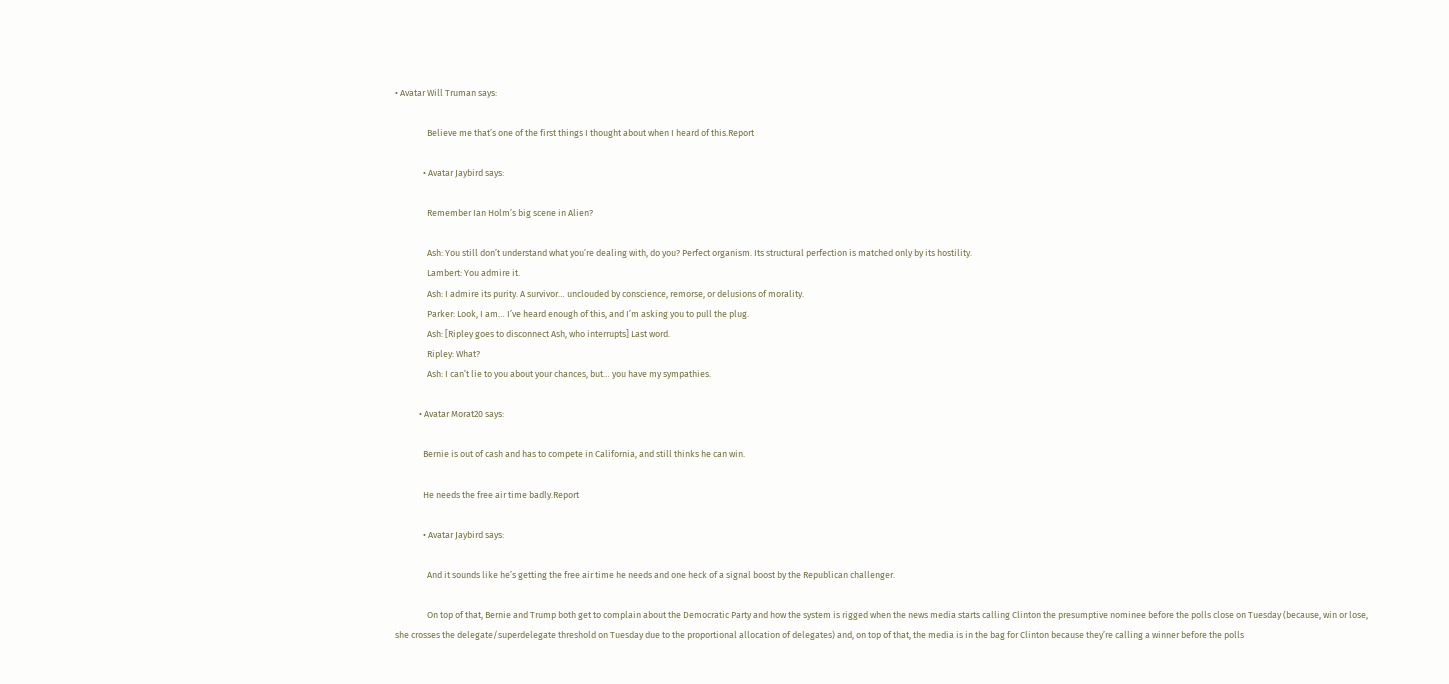• Avatar Will Truman says:

                Believe me that’s one of the first things I thought about when I heard of this.Report

              • Avatar Jaybird says:

                Remember Ian Holm’s big scene in Alien?

                Ash: You still don’t understand what you’re dealing with, do you? Perfect organism. Its structural perfection is matched only by its hostility.
                Lambert: You admire it.
                Ash: I admire its purity. A survivor… unclouded by conscience, remorse, or delusions of morality.
                Parker: Look, I am… I’ve heard enough of this, and I’m asking you to pull the plug.
                Ash: [Ripley goes to disconnect Ash, who interrupts] Last word.
                Ripley: What?
                Ash: I can’t lie to you about your chances, but… you have my sympathies.

            • Avatar Morat20 says:

              Bernie is out of cash and has to compete in California, and still thinks he can win.

              He needs the free air time badly.Report

              • Avatar Jaybird says:

                And it sounds like he’s getting the free air time he needs and one heck of a signal boost by the Republican challenger.

                On top of that, Bernie and Trump both get to complain about the Democratic Party and how the system is rigged when the news media starts calling Clinton the presumptive nominee before the polls close on Tuesday (because, win or lose, she crosses the delegate/superdelegate threshold on Tuesday due to the proportional allocation of delegates) and, on top of that, the media is in the bag for Clinton because they’re calling a winner before the polls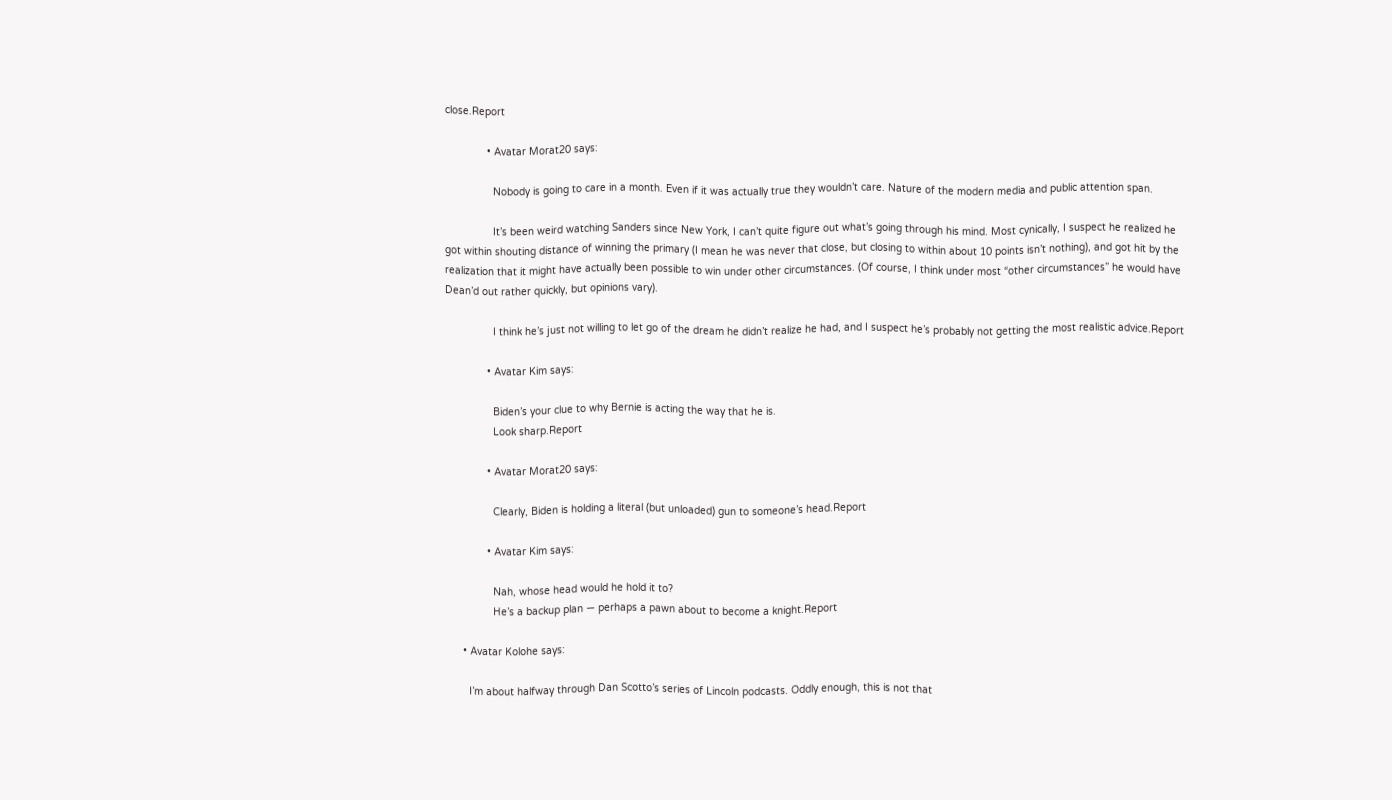close.Report

              • Avatar Morat20 says:

                Nobody is going to care in a month. Even if it was actually true they wouldn’t care. Nature of the modern media and public attention span.

                It’s been weird watching Sanders since New York, I can’t quite figure out what’s going through his mind. Most cynically, I suspect he realized he got within shouting distance of winning the primary (I mean he was never that close, but closing to within about 10 points isn’t nothing), and got hit by the realization that it might have actually been possible to win under other circumstances. (Of course, I think under most “other circumstances” he would have Dean’d out rather quickly, but opinions vary).

                I think he’s just not willing to let go of the dream he didn’t realize he had, and I suspect he’s probably not getting the most realistic advice.Report

              • Avatar Kim says:

                Biden’s your clue to why Bernie is acting the way that he is.
                Look sharp.Report

              • Avatar Morat20 says:

                Clearly, Biden is holding a literal (but unloaded) gun to someone’s head.Report

              • Avatar Kim says:

                Nah, whose head would he hold it to?
                He’s a backup plan — perhaps a pawn about to become a knight.Report

      • Avatar Kolohe says:

        I’m about halfway through Dan Scotto’s series of Lincoln podcasts. Oddly enough, this is not that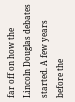far off on how the Lincoln Douglas debates started. A few years before the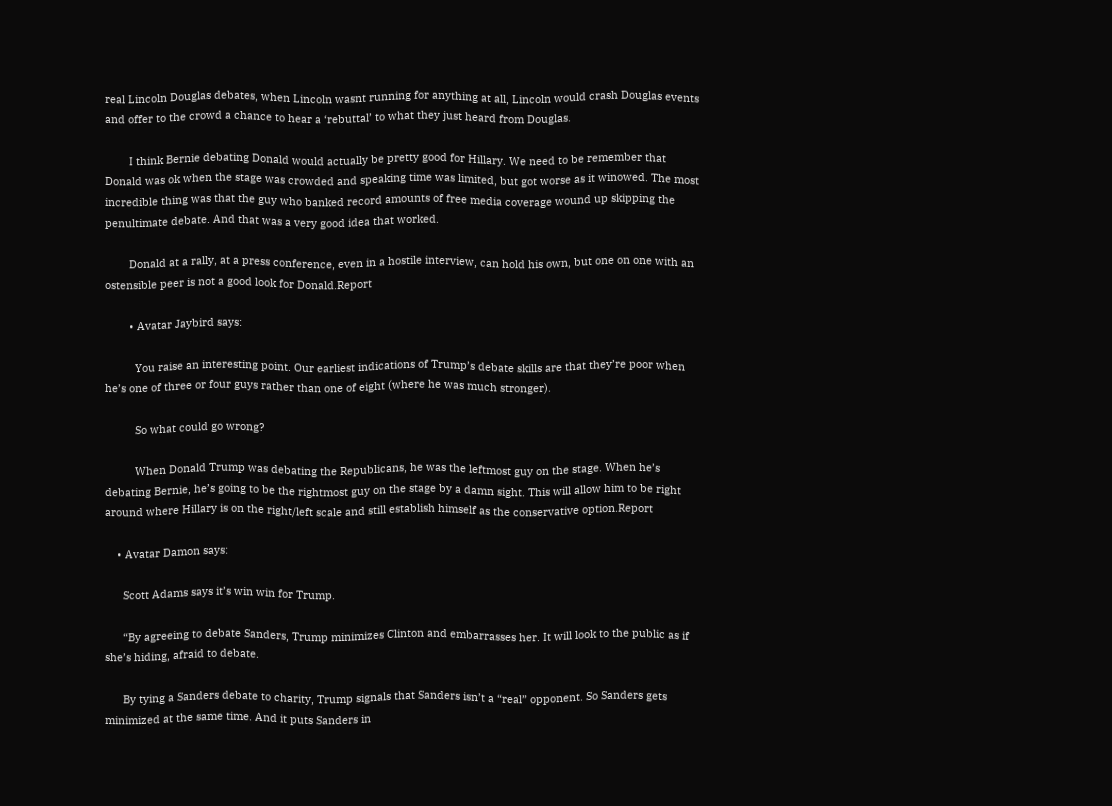real Lincoln Douglas debates, when Lincoln wasnt running for anything at all, Lincoln would crash Douglas events and offer to the crowd a chance to hear a ‘rebuttal’ to what they just heard from Douglas.

        I think Bernie debating Donald would actually be pretty good for Hillary. We need to be remember that Donald was ok when the stage was crowded and speaking time was limited, but got worse as it winowed. The most incredible thing was that the guy who banked record amounts of free media coverage wound up skipping the penultimate debate. And that was a very good idea that worked.

        Donald at a rally, at a press conference, even in a hostile interview, can hold his own, but one on one with an ostensible peer is not a good look for Donald.Report

        • Avatar Jaybird says:

          You raise an interesting point. Our earliest indications of Trump’s debate skills are that they’re poor when he’s one of three or four guys rather than one of eight (where he was much stronger).

          So what could go wrong?

          When Donald Trump was debating the Republicans, he was the leftmost guy on the stage. When he’s debating Bernie, he’s going to be the rightmost guy on the stage by a damn sight. This will allow him to be right around where Hillary is on the right/left scale and still establish himself as the conservative option.Report

    • Avatar Damon says:

      Scott Adams says it’s win win for Trump.

      “By agreeing to debate Sanders, Trump minimizes Clinton and embarrasses her. It will look to the public as if she’s hiding, afraid to debate.

      By tying a Sanders debate to charity, Trump signals that Sanders isn’t a “real” opponent. So Sanders gets minimized at the same time. And it puts Sanders in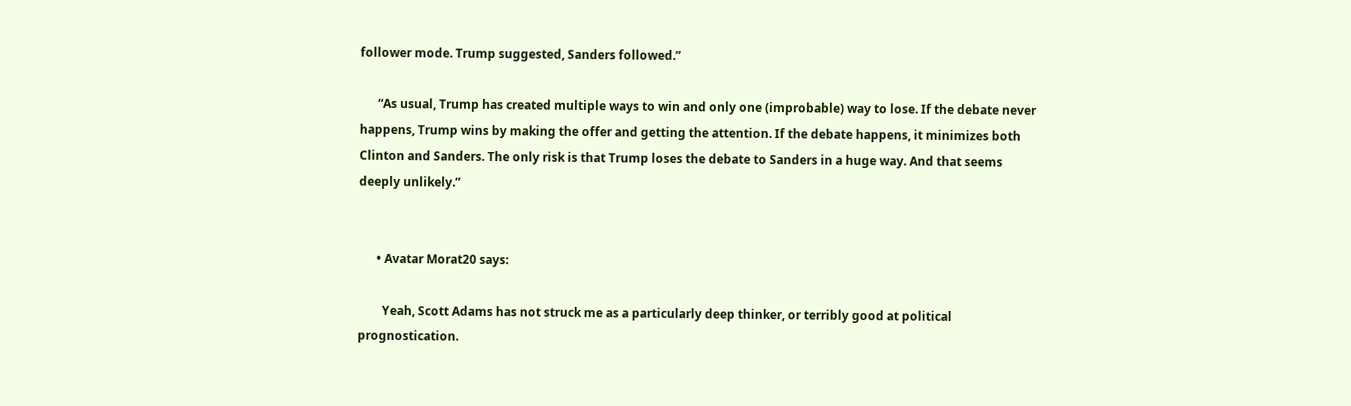follower mode. Trump suggested, Sanders followed.”

      “As usual, Trump has created multiple ways to win and only one (improbable) way to lose. If the debate never happens, Trump wins by making the offer and getting the attention. If the debate happens, it minimizes both Clinton and Sanders. The only risk is that Trump loses the debate to Sanders in a huge way. And that seems deeply unlikely.”


      • Avatar Morat20 says:

        Yeah, Scott Adams has not struck me as a particularly deep thinker, or terribly good at political prognostication.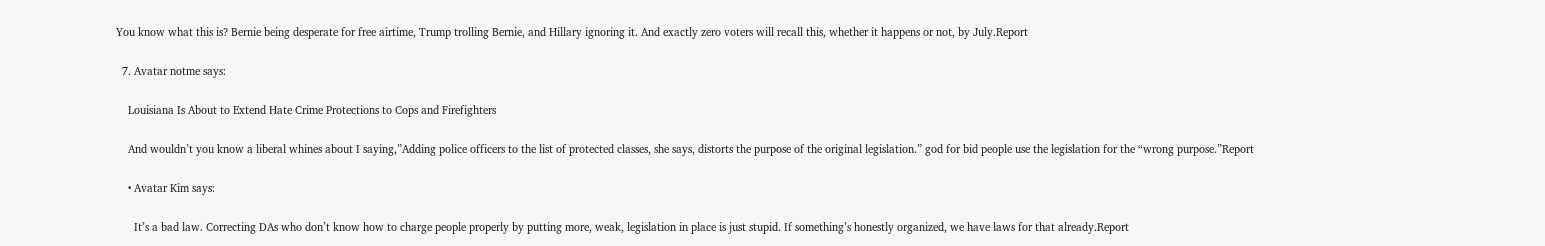You know what this is? Bernie being desperate for free airtime, Trump trolling Bernie, and Hillary ignoring it. And exactly zero voters will recall this, whether it happens or not, by July.Report

  7. Avatar notme says:

    Louisiana Is About to Extend Hate Crime Protections to Cops and Firefighters

    And wouldn’t you know a liberal whines about I saying,”Adding police officers to the list of protected classes, she says, distorts the purpose of the original legislation.” god for bid people use the legislation for the “wrong purpose.”Report

    • Avatar Kim says:

      It’s a bad law. Correcting DAs who don’t know how to charge people properly by putting more, weak, legislation in place is just stupid. If something’s honestly organized, we have laws for that already.Report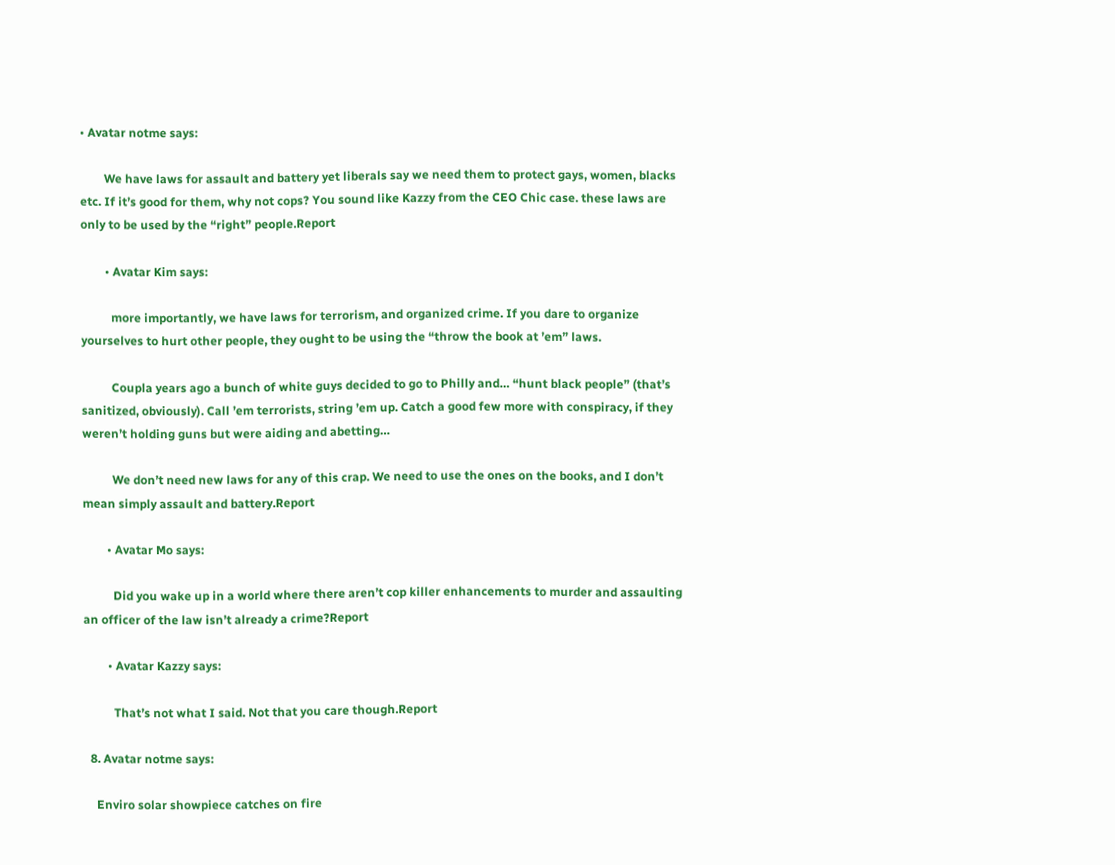• Avatar notme says:

        We have laws for assault and battery yet liberals say we need them to protect gays, women, blacks etc. If it’s good for them, why not cops? You sound like Kazzy from the CEO Chic case. these laws are only to be used by the “right” people.Report

        • Avatar Kim says:

          more importantly, we have laws for terrorism, and organized crime. If you dare to organize yourselves to hurt other people, they ought to be using the “throw the book at ’em” laws.

          Coupla years ago a bunch of white guys decided to go to Philly and… “hunt black people” (that’s sanitized, obviously). Call ’em terrorists, string ’em up. Catch a good few more with conspiracy, if they weren’t holding guns but were aiding and abetting…

          We don’t need new laws for any of this crap. We need to use the ones on the books, and I don’t mean simply assault and battery.Report

        • Avatar Mo says:

          Did you wake up in a world where there aren’t cop killer enhancements to murder and assaulting an officer of the law isn’t already a crime?Report

        • Avatar Kazzy says:

          That’s not what I said. Not that you care though.Report

  8. Avatar notme says:

    Enviro solar showpiece catches on fire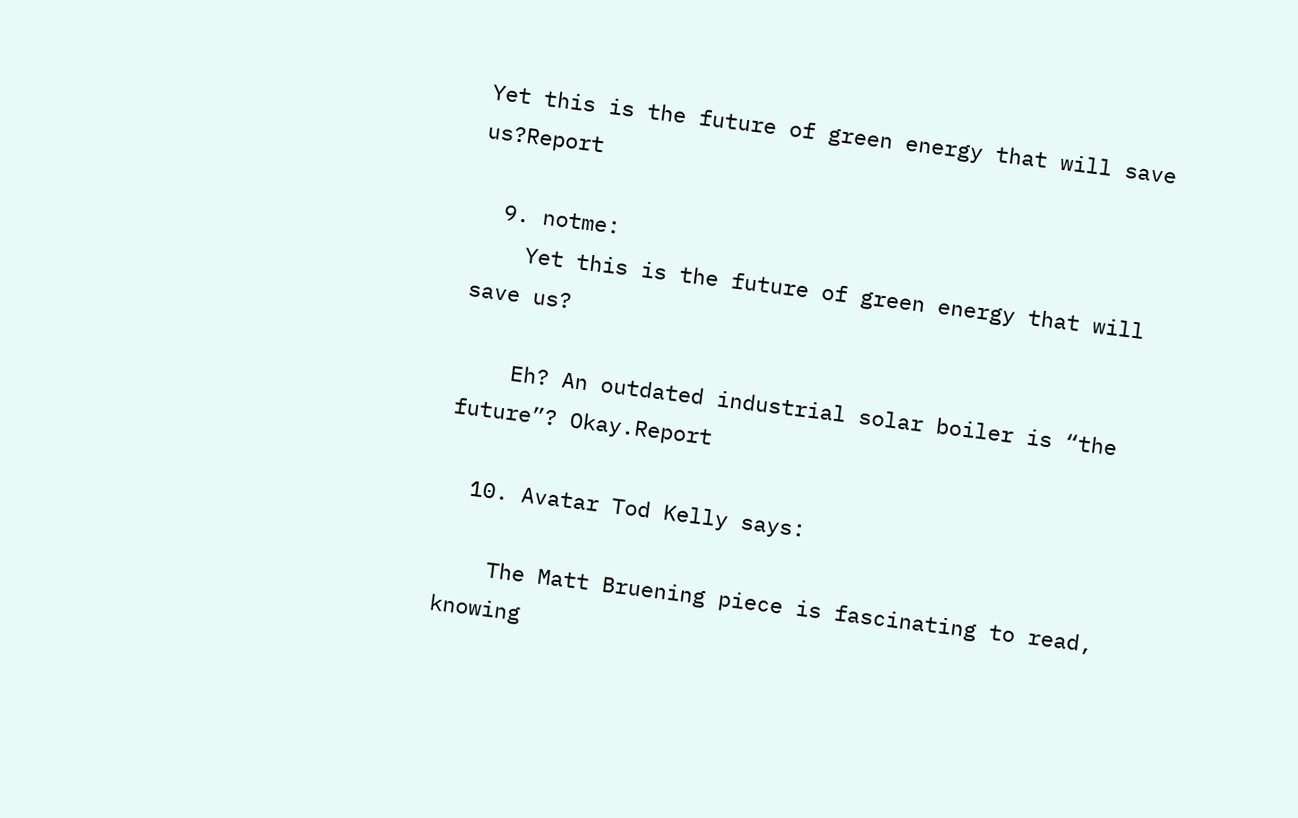Yet this is the future of green energy that will save us?Report

  9. notme:
    Yet this is the future of green energy that will save us?

    Eh? An outdated industrial solar boiler is “the future”? Okay.Report

  10. Avatar Tod Kelly says:

    The Matt Bruening piece is fascinating to read, knowing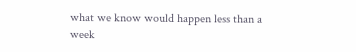what we know would happen less than a week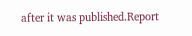after it was published.Report